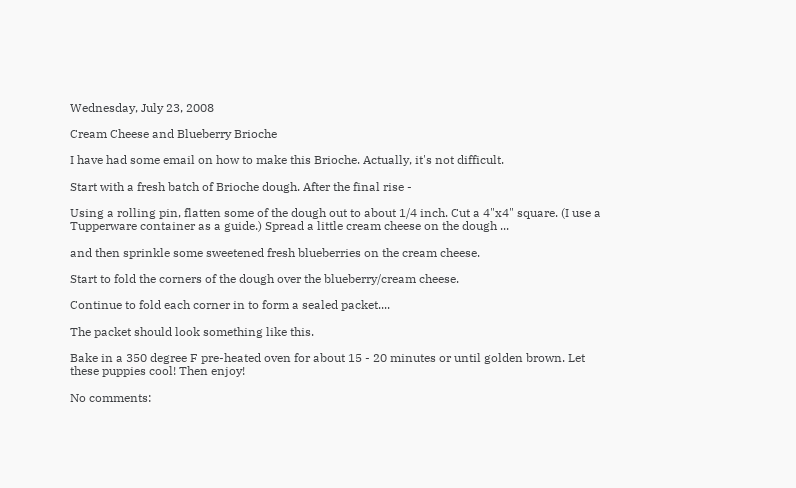Wednesday, July 23, 2008

Cream Cheese and Blueberry Brioche

I have had some email on how to make this Brioche. Actually, it's not difficult.

Start with a fresh batch of Brioche dough. After the final rise -

Using a rolling pin, flatten some of the dough out to about 1/4 inch. Cut a 4"x4" square. (I use a Tupperware container as a guide.) Spread a little cream cheese on the dough ...

and then sprinkle some sweetened fresh blueberries on the cream cheese.

Start to fold the corners of the dough over the blueberry/cream cheese.

Continue to fold each corner in to form a sealed packet....

The packet should look something like this.

Bake in a 350 degree F pre-heated oven for about 15 - 20 minutes or until golden brown. Let these puppies cool! Then enjoy!

No comments: